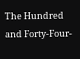The Hundred and Forty-Four-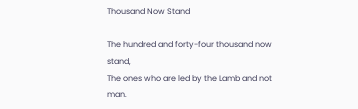Thousand Now Stand

The hundred and forty-four thousand now stand,
The ones who are led by the Lamb and not man.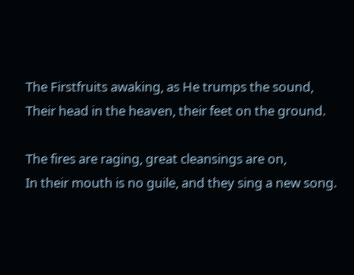The Firstfruits awaking, as He trumps the sound,
Their head in the heaven, their feet on the ground.

The fires are raging, great cleansings are on,
In their mouth is no guile, and they sing a new song.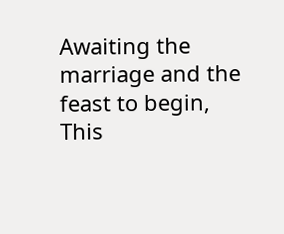Awaiting the marriage and the feast to begin,
This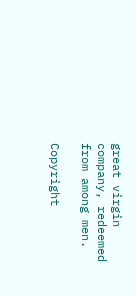great virgin company, redeemed from among men.

Copyright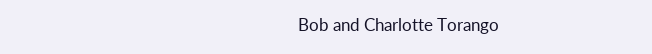Bob and Charlotte Torango